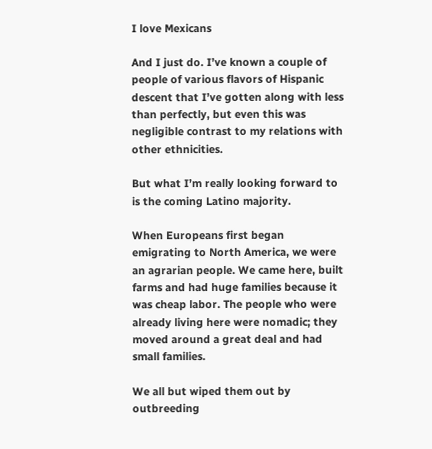I love Mexicans

And I just do. I’ve known a couple of people of various flavors of Hispanic descent that I’ve gotten along with less than perfectly, but even this was negligible contrast to my relations with other ethnicities.

But what I’m really looking forward to is the coming Latino majority.

When Europeans first began emigrating to North America, we were an agrarian people. We came here, built farms and had huge families because it was cheap labor. The people who were already living here were nomadic; they moved around a great deal and had small families.

We all but wiped them out by outbreeding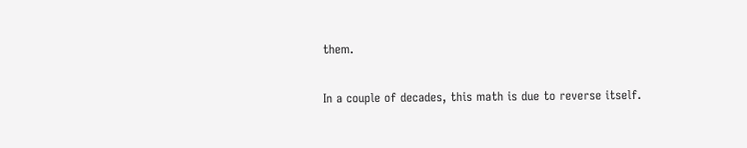them.

In a couple of decades, this math is due to reverse itself.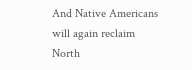And Native Americans will again reclaim North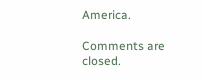America.

Comments are closed.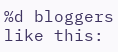%d bloggers like this: